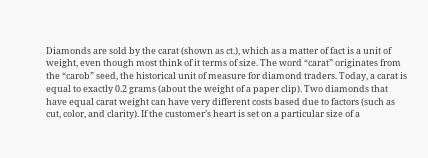Diamonds are sold by the carat (shown as ct.), which as a matter of fact is a unit of weight, even though most think of it terms of size. The word “carat” originates from the “carob” seed, the historical unit of measure for diamond traders. Today, a carat is equal to exactly 0.2 grams (about the weight of a paper clip). Two diamonds that have equal carat weight can have very different costs based due to factors (such as cut, color, and clarity). If the customer’s heart is set on a particular size of a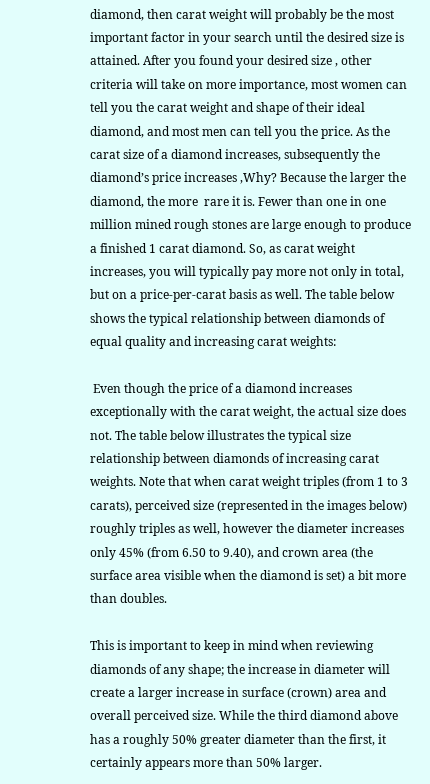diamond, then carat weight will probably be the most important factor in your search until the desired size is attained. After you found your desired size , other criteria will take on more importance, most women can tell you the carat weight and shape of their ideal diamond, and most men can tell you the price. As the carat size of a diamond increases, subsequently the diamond’s price increases ,Why? Because the larger the diamond, the more  rare it is. Fewer than one in one million mined rough stones are large enough to produce a finished 1 carat diamond. So, as carat weight increases, you will typically pay more not only in total, but on a price-per-carat basis as well. The table below shows the typical relationship between diamonds of equal quality and increasing carat weights:

 Even though the price of a diamond increases exceptionally with the carat weight, the actual size does not. The table below illustrates the typical size relationship between diamonds of increasing carat weights. Note that when carat weight triples (from 1 to 3 carats), perceived size (represented in the images below) roughly triples as well, however the diameter increases only 45% (from 6.50 to 9.40), and crown area (the surface area visible when the diamond is set) a bit more than doubles.

This is important to keep in mind when reviewing diamonds of any shape; the increase in diameter will create a larger increase in surface (crown) area and overall perceived size. While the third diamond above has a roughly 50% greater diameter than the first, it certainly appears more than 50% larger.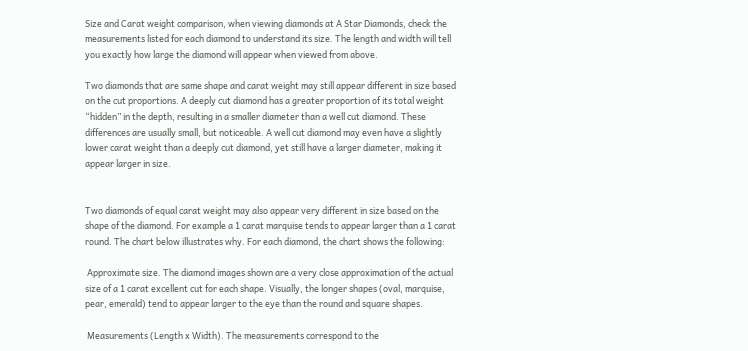Size and Carat weight comparison, when viewing diamonds at A Star Diamonds, check the measurements listed for each diamond to understand its size. The length and width will tell you exactly how large the diamond will appear when viewed from above.

Two diamonds that are same shape and carat weight may still appear different in size based on the cut proportions. A deeply cut diamond has a greater proportion of its total weight “hidden” in the depth, resulting in a smaller diameter than a well cut diamond. These differences are usually small, but noticeable. A well cut diamond may even have a slightly lower carat weight than a deeply cut diamond, yet still have a larger diameter, making it appear larger in size.


Two diamonds of equal carat weight may also appear very different in size based on the shape of the diamond. For example a 1 carat marquise tends to appear larger than a 1 carat round. The chart below illustrates why. For each diamond, the chart shows the following:

 Approximate size. The diamond images shown are a very close approximation of the actual size of a 1 carat excellent cut for each shape. Visually, the longer shapes (oval, marquise, pear, emerald) tend to appear larger to the eye than the round and square shapes.

 Measurements (Length x Width). The measurements correspond to the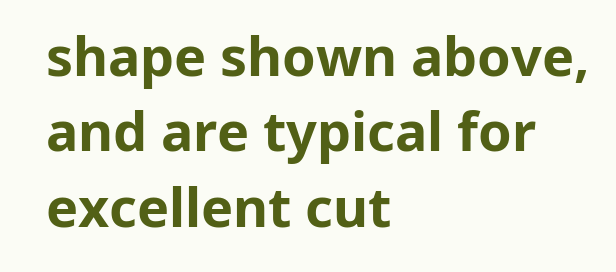shape shown above, and are typical for excellent cut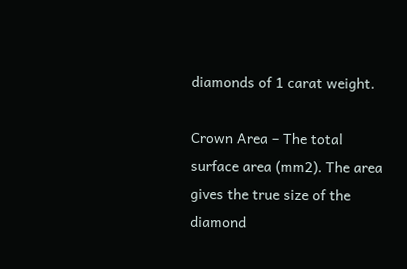diamonds of 1 carat weight.

Crown Area – The total surface area (mm2). The area gives the true size of the diamond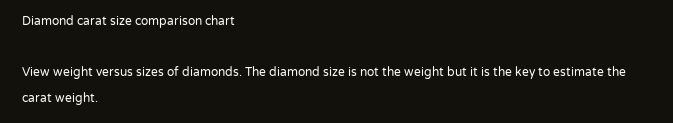Diamond carat size comparison chart

View weight versus sizes of diamonds. The diamond size is not the weight but it is the key to estimate the carat weight.